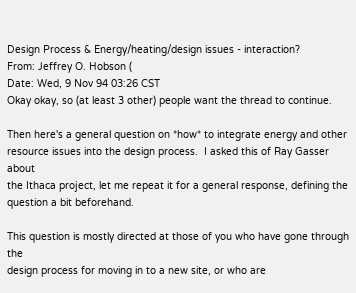Design Process & Energy/heating/design issues - interaction?
From: Jeffrey O. Hobson (
Date: Wed, 9 Nov 94 03:26 CST
Okay okay, so (at least 3 other) people want the thread to continue.

Then here's a general question on *how* to integrate energy and other
resource issues into the design process.  I asked this of Ray Gasser about
the Ithaca project, let me repeat it for a general response, defining the
question a bit beforehand.

This question is mostly directed at those of you who have gone through the
design process for moving in to a new site, or who are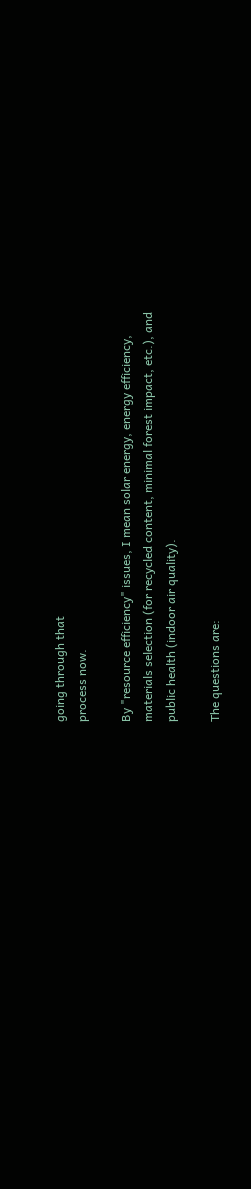going through that
process now.

By "resource efficiency" issues, I mean solar energy, energy efficiency,
materials selection (for recycled content, minimal forest impact, etc.), and
public health (indoor air quality).

The questions are: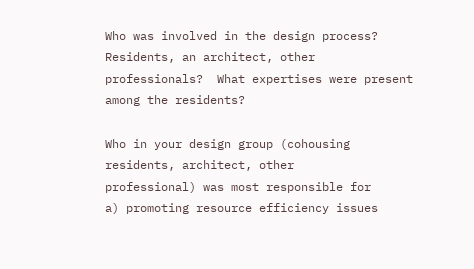Who was involved in the design process?  Residents, an architect, other
professionals?  What expertises were present among the residents?

Who in your design group (cohousing residents, architect, other
professional) was most responsible for
a) promoting resource efficiency issues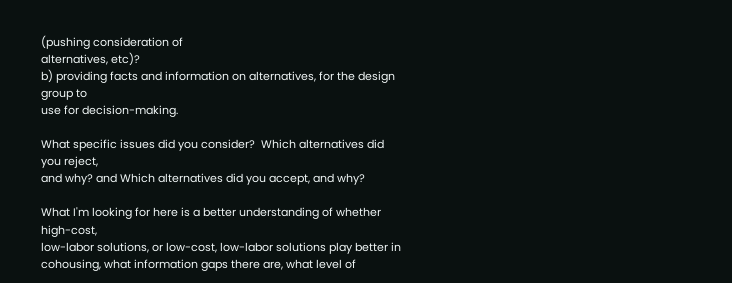(pushing consideration of
alternatives, etc)?
b) providing facts and information on alternatives, for the design group to
use for decision-making.

What specific issues did you consider?  Which alternatives did you reject,
and why? and Which alternatives did you accept, and why?

What I'm looking for here is a better understanding of whether high-cost,
low-labor solutions, or low-cost, low-labor solutions play better in
cohousing, what information gaps there are, what level of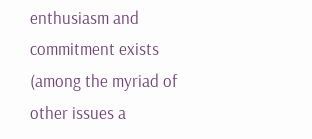enthusiasm and
commitment exists (among the myriad of other issues a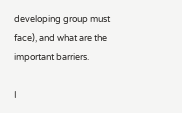developing group must
face), and what are the important barriers.

I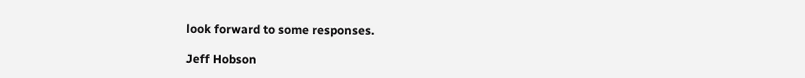look forward to some responses.

Jeff Hobson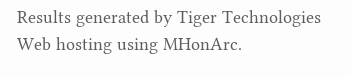Results generated by Tiger Technologies Web hosting using MHonArc.